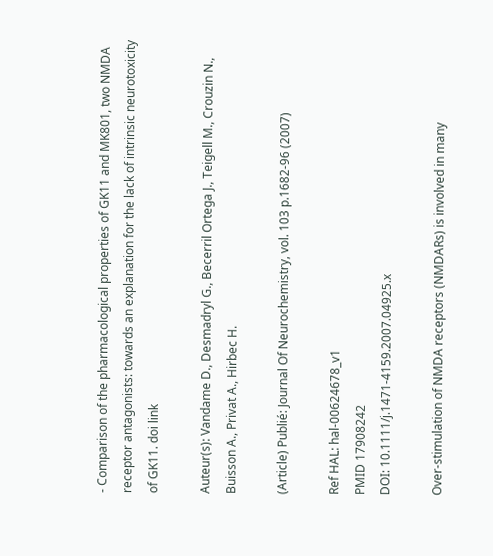- Comparison of the pharmacological properties of GK11 and MK801, two NMDA receptor antagonists: towards an explanation for the lack of intrinsic neurotoxicity of GK11. doi link

Auteur(s): Vandame D., Desmadryl G., Becerril Ortega J., Teigell M., Crouzin N., Buisson A., Privat A., Hirbec H.

(Article) Publié: Journal Of Neurochemistry, vol. 103 p.1682-96 (2007)

Ref HAL: hal-00624678_v1
PMID 17908242
DOI: 10.1111/j.1471-4159.2007.04925.x

Over-stimulation of NMDA receptors (NMDARs) is involved in many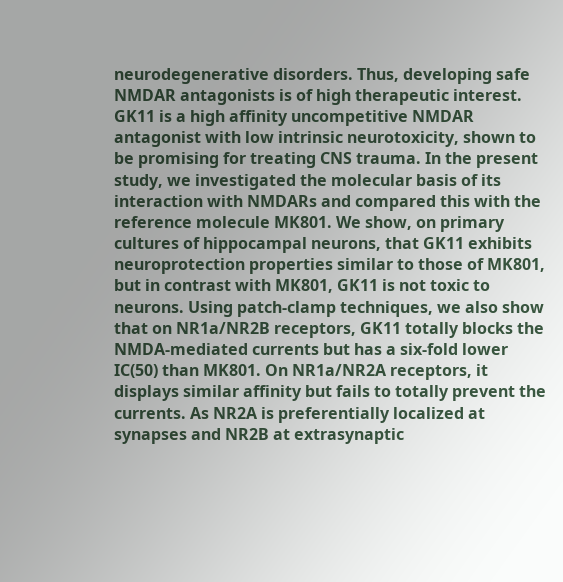neurodegenerative disorders. Thus, developing safe NMDAR antagonists is of high therapeutic interest. GK11 is a high affinity uncompetitive NMDAR antagonist with low intrinsic neurotoxicity, shown to be promising for treating CNS trauma. In the present study, we investigated the molecular basis of its interaction with NMDARs and compared this with the reference molecule MK801. We show, on primary cultures of hippocampal neurons, that GK11 exhibits neuroprotection properties similar to those of MK801, but in contrast with MK801, GK11 is not toxic to neurons. Using patch-clamp techniques, we also show that on NR1a/NR2B receptors, GK11 totally blocks the NMDA-mediated currents but has a six-fold lower IC(50) than MK801. On NR1a/NR2A receptors, it displays similar affinity but fails to totally prevent the currents. As NR2A is preferentially localized at synapses and NR2B at extrasynaptic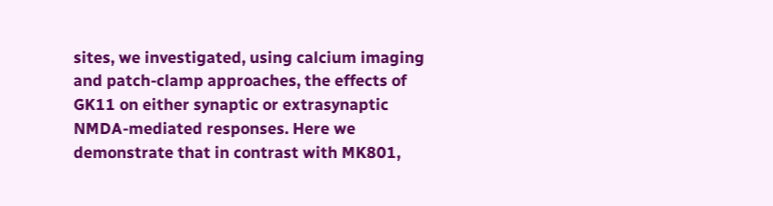sites, we investigated, using calcium imaging and patch-clamp approaches, the effects of GK11 on either synaptic or extrasynaptic NMDA-mediated responses. Here we demonstrate that in contrast with MK801,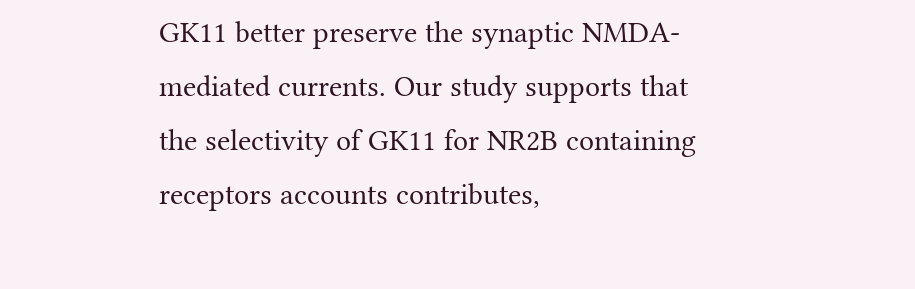GK11 better preserve the synaptic NMDA-mediated currents. Our study supports that the selectivity of GK11 for NR2B containing receptors accounts contributes,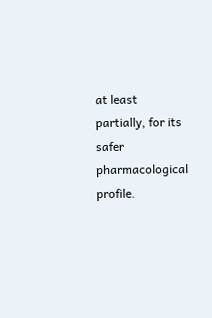at least partially, for its safer pharmacological profile.